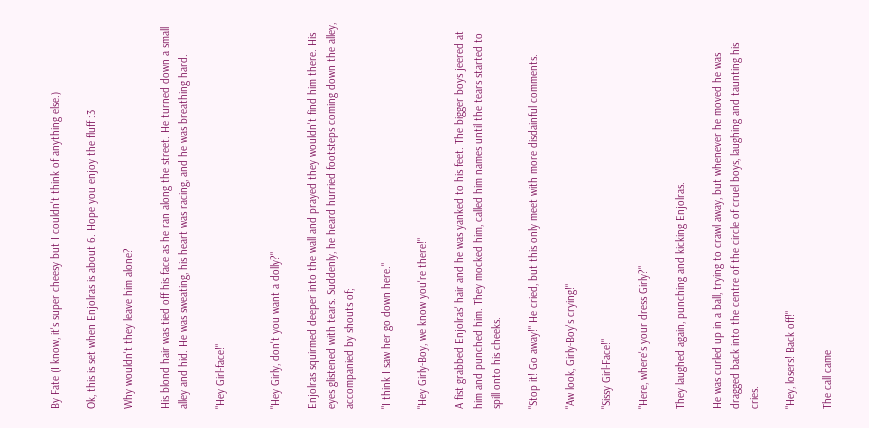By Fate (I know, it's super cheesy but I couldn't think of anything else.)

Ok, this is set when Enjolras is about 6. Hope you enjoy the fluff :3

Why wouldn't they leave him alone?

His blond hair was tied off his face as he ran along the street. He turned down a small alley and hid. He was sweating, his heart was racing, and he was breathing hard.

"Hey Girl-face!"


"Hey Girly, don't you want a dolly?"

Enjolras squirmed deeper into the wall and prayed they wouldn't find him there. His eyes glistened with tears. Suddenly, he heard hurried footsteps coming down the alley, accompanied by shouts of;

"I think I saw her go down here."

"Hey Girly-Boy, we know you're there!"

A fist grabbed Enjolras' hair and he was yanked to his feet. The bigger boys jeered at him and punched him. They mocked him, called him names until the tears started to spill onto his cheeks.

"Stop it! Go away!" He cried, but this only meet with more disdainful comments.

"Aw look, Girly-Boy's crying!"

"Sissy Girl-Face!"

"Here, where's your dress Girly?"

They laughed again, punching and kicking Enjolras.

He was curled up in a ball, trying to crawl away, but whenever he moved he was dragged back into the centre of the circle of cruel boys, laughing and taunting his cries.

"Hey, losers! Back off!"

The call came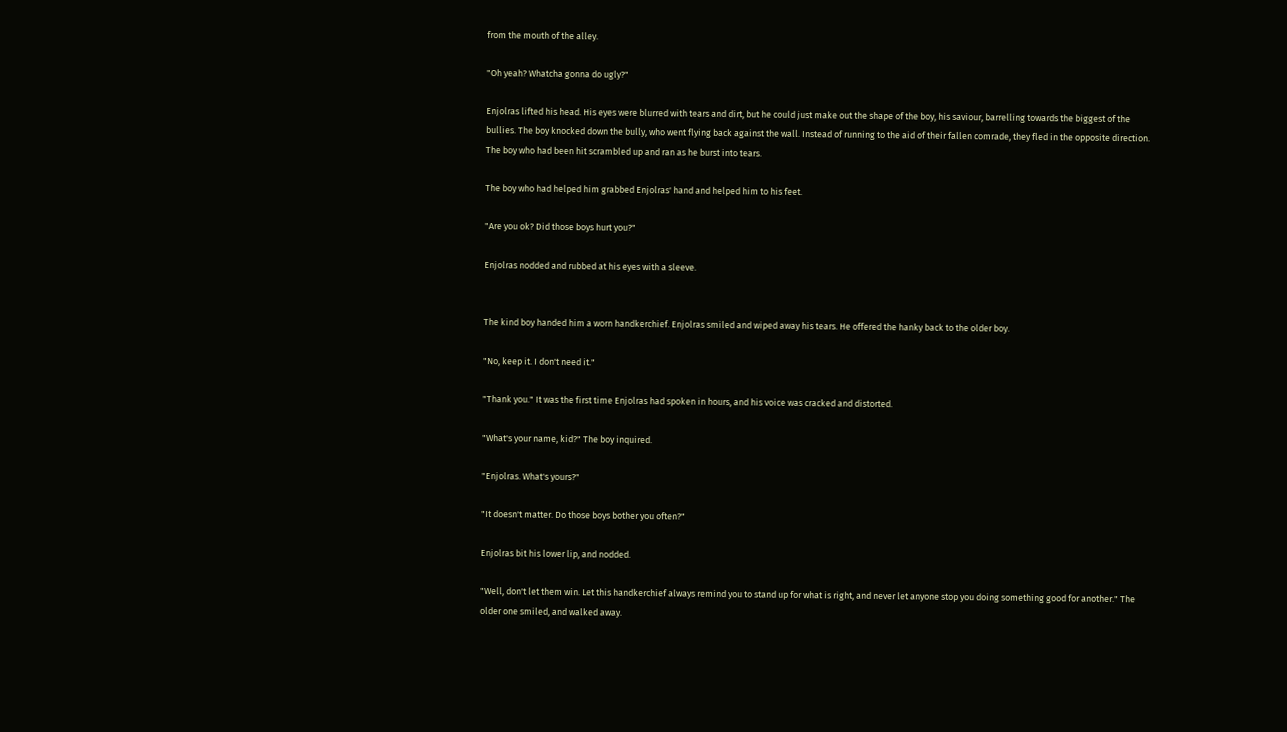from the mouth of the alley.

"Oh yeah? Whatcha gonna do ugly?"

Enjolras lifted his head. His eyes were blurred with tears and dirt, but he could just make out the shape of the boy, his saviour, barrelling towards the biggest of the bullies. The boy knocked down the bully, who went flying back against the wall. Instead of running to the aid of their fallen comrade, they fled in the opposite direction. The boy who had been hit scrambled up and ran as he burst into tears.

The boy who had helped him grabbed Enjolras' hand and helped him to his feet.

"Are you ok? Did those boys hurt you?"

Enjolras nodded and rubbed at his eyes with a sleeve.


The kind boy handed him a worn handkerchief. Enjolras smiled and wiped away his tears. He offered the hanky back to the older boy.

"No, keep it. I don't need it."

"Thank you." It was the first time Enjolras had spoken in hours, and his voice was cracked and distorted.

"What's your name, kid?" The boy inquired.

"Enjolras. What's yours?"

"It doesn't matter. Do those boys bother you often?"

Enjolras bit his lower lip, and nodded.

"Well, don't let them win. Let this handkerchief always remind you to stand up for what is right, and never let anyone stop you doing something good for another." The older one smiled, and walked away.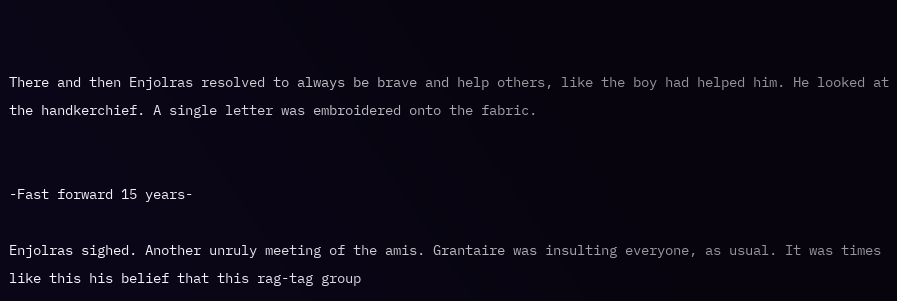There and then Enjolras resolved to always be brave and help others, like the boy had helped him. He looked at the handkerchief. A single letter was embroidered onto the fabric.


-Fast forward 15 years-

Enjolras sighed. Another unruly meeting of the amis. Grantaire was insulting everyone, as usual. It was times like this his belief that this rag-tag group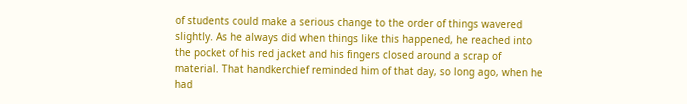of students could make a serious change to the order of things wavered slightly. As he always did when things like this happened, he reached into the pocket of his red jacket and his fingers closed around a scrap of material. That handkerchief reminded him of that day, so long ago, when he had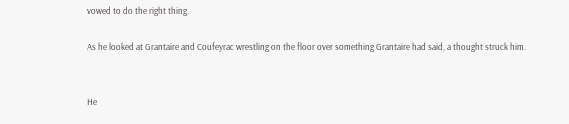vowed to do the right thing.

As he looked at Grantaire and Coufeyrac wrestling on the floor over something Grantaire had said, a thought struck him.


He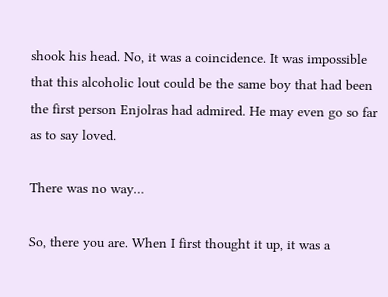shook his head. No, it was a coincidence. It was impossible that this alcoholic lout could be the same boy that had been the first person Enjolras had admired. He may even go so far as to say loved.

There was no way…

So, there you are. When I first thought it up, it was a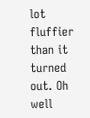lot fluffier than it turned out. Oh well